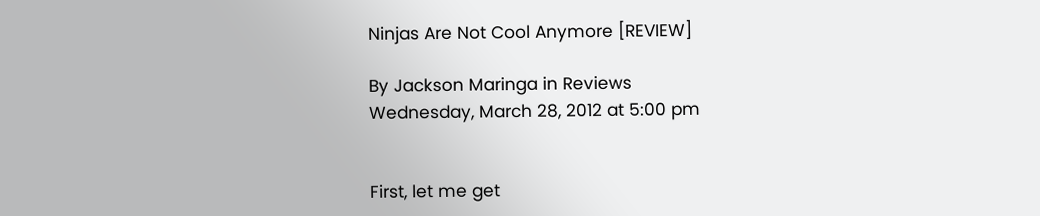Ninjas Are Not Cool Anymore [REVIEW]

By Jackson Maringa in Reviews
Wednesday, March 28, 2012 at 5:00 pm


First, let me get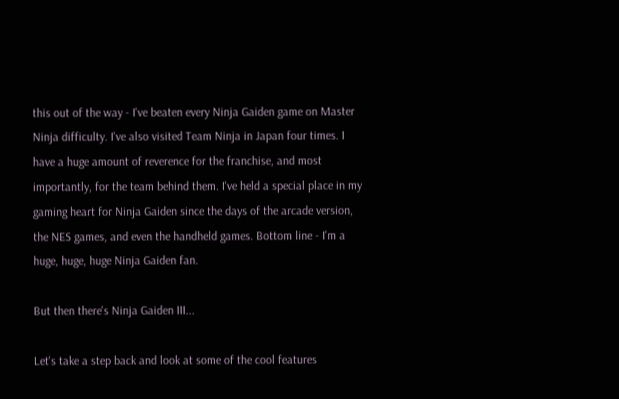this out of the way - I've beaten every Ninja Gaiden game on Master Ninja difficulty. I've also visited Team Ninja in Japan four times. I have a huge amount of reverence for the franchise, and most importantly, for the team behind them. I've held a special place in my gaming heart for Ninja Gaiden since the days of the arcade version, the NES games, and even the handheld games. Bottom line - I'm a huge, huge, huge Ninja Gaiden fan.

But then there's Ninja Gaiden III...

Let's take a step back and look at some of the cool features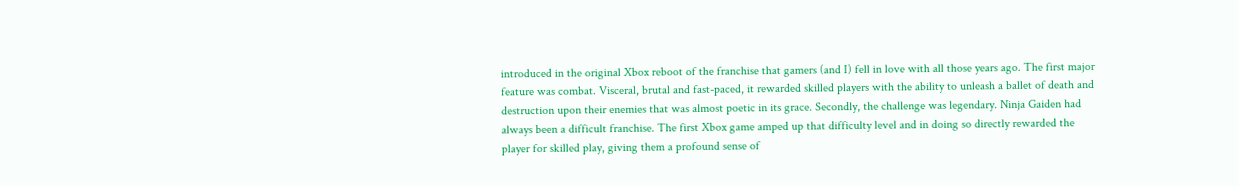introduced in the original Xbox reboot of the franchise that gamers (and I) fell in love with all those years ago. The first major feature was combat. Visceral, brutal and fast-paced, it rewarded skilled players with the ability to unleash a ballet of death and destruction upon their enemies that was almost poetic in its grace. Secondly, the challenge was legendary. Ninja Gaiden had always been a difficult franchise. The first Xbox game amped up that difficulty level and in doing so directly rewarded the player for skilled play, giving them a profound sense of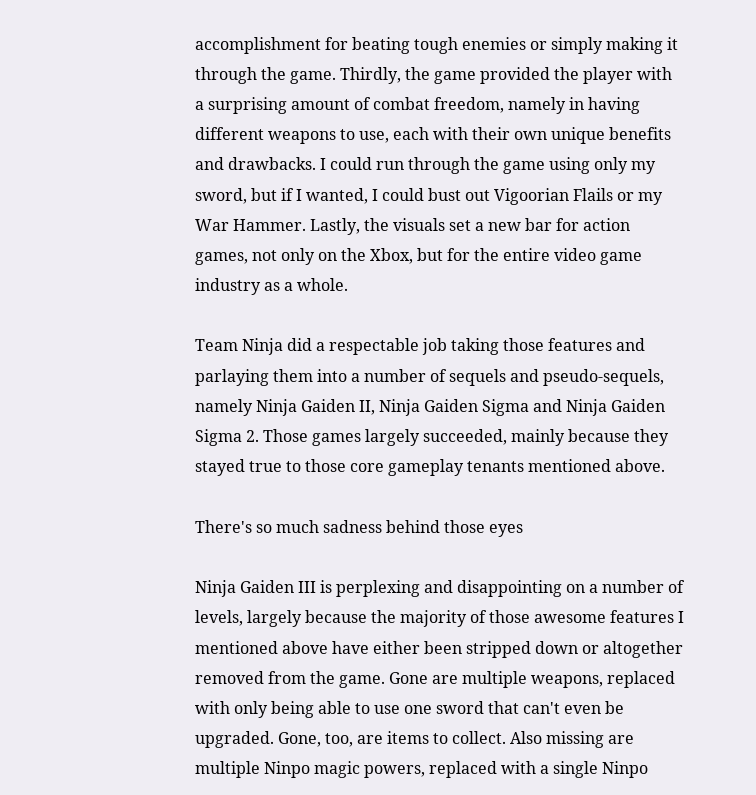accomplishment for beating tough enemies or simply making it through the game. Thirdly, the game provided the player with a surprising amount of combat freedom, namely in having different weapons to use, each with their own unique benefits and drawbacks. I could run through the game using only my sword, but if I wanted, I could bust out Vigoorian Flails or my War Hammer. Lastly, the visuals set a new bar for action games, not only on the Xbox, but for the entire video game industry as a whole.

Team Ninja did a respectable job taking those features and parlaying them into a number of sequels and pseudo-sequels, namely Ninja Gaiden II, Ninja Gaiden Sigma and Ninja Gaiden Sigma 2. Those games largely succeeded, mainly because they stayed true to those core gameplay tenants mentioned above.

There's so much sadness behind those eyes

Ninja Gaiden III is perplexing and disappointing on a number of levels, largely because the majority of those awesome features I mentioned above have either been stripped down or altogether removed from the game. Gone are multiple weapons, replaced with only being able to use one sword that can't even be upgraded. Gone, too, are items to collect. Also missing are multiple Ninpo magic powers, replaced with a single Ninpo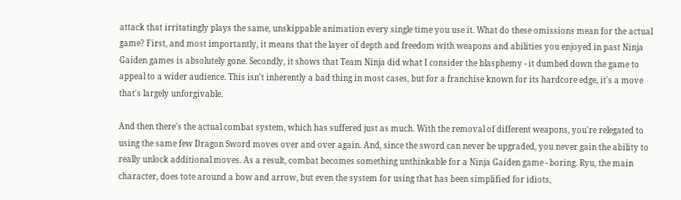attack that irritatingly plays the same, unskippable animation every single time you use it. What do these omissions mean for the actual game? First, and most importantly, it means that the layer of depth and freedom with weapons and abilities you enjoyed in past Ninja Gaiden games is absolutely gone. Secondly, it shows that Team Ninja did what I consider the blasphemy - it dumbed down the game to appeal to a wider audience. This isn't inherently a bad thing in most cases, but for a franchise known for its hardcore edge, it's a move that's largely unforgivable.

And then there's the actual combat system, which has suffered just as much. With the removal of different weapons, you're relegated to using the same few Dragon Sword moves over and over again. And, since the sword can never be upgraded, you never gain the ability to really unlock additional moves. As a result, combat becomes something unthinkable for a Ninja Gaiden game - boring. Ryu, the main character, does tote around a bow and arrow, but even the system for using that has been simplified for idiots,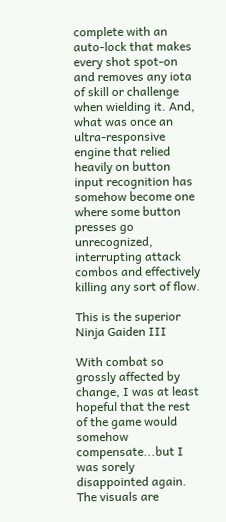complete with an auto-lock that makes every shot spot-on and removes any iota of skill or challenge when wielding it. And, what was once an ultra-responsive engine that relied heavily on button input recognition has somehow become one where some button presses go unrecognized, interrupting attack combos and effectively killing any sort of flow.

This is the superior Ninja Gaiden III

With combat so grossly affected by change, I was at least hopeful that the rest of the game would somehow compensate...but I was sorely disappointed again. The visuals are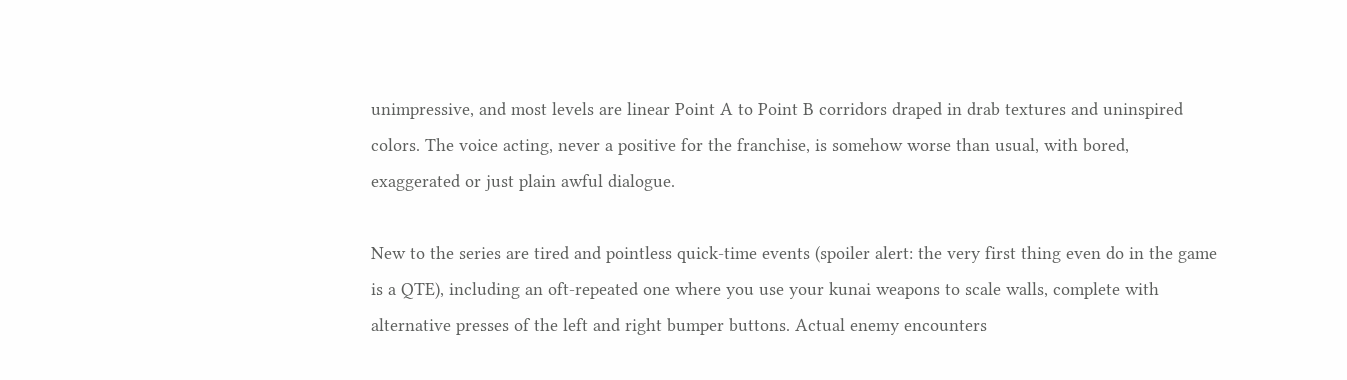unimpressive, and most levels are linear Point A to Point B corridors draped in drab textures and uninspired colors. The voice acting, never a positive for the franchise, is somehow worse than usual, with bored, exaggerated or just plain awful dialogue.

New to the series are tired and pointless quick-time events (spoiler alert: the very first thing even do in the game is a QTE), including an oft-repeated one where you use your kunai weapons to scale walls, complete with alternative presses of the left and right bumper buttons. Actual enemy encounters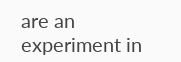are an experiment in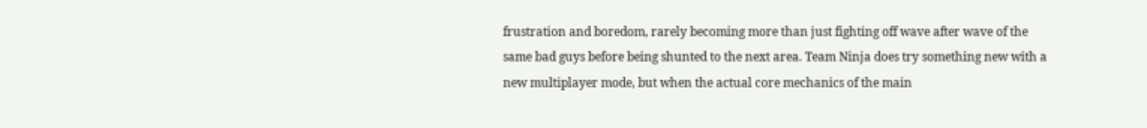frustration and boredom, rarely becoming more than just fighting off wave after wave of the same bad guys before being shunted to the next area. Team Ninja does try something new with a new multiplayer mode, but when the actual core mechanics of the main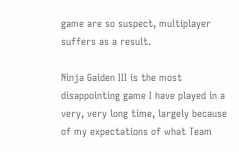game are so suspect, multiplayer suffers as a result.

Ninja Gaiden III is the most disappointing game I have played in a very, very long time, largely because of my expectations of what Team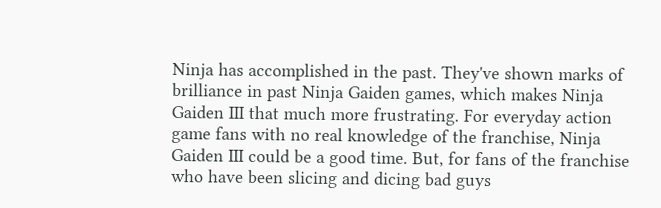Ninja has accomplished in the past. They've shown marks of brilliance in past Ninja Gaiden games, which makes Ninja Gaiden III that much more frustrating. For everyday action game fans with no real knowledge of the franchise, Ninja Gaiden III could be a good time. But, for fans of the franchise who have been slicing and dicing bad guys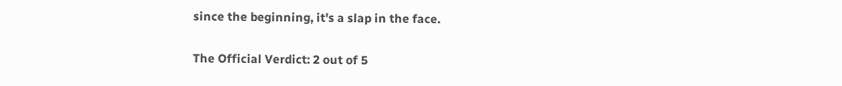since the beginning, it's a slap in the face.

The Official Verdict: 2 out of 5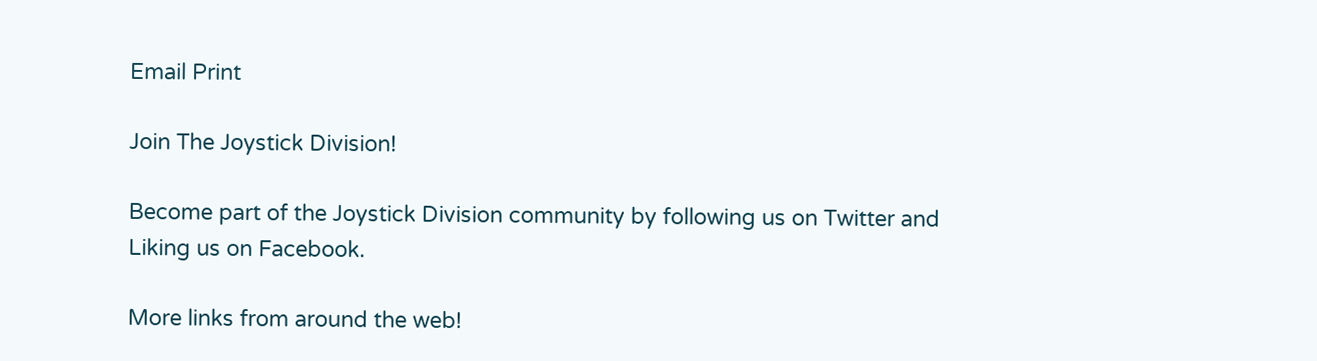Email Print

Join The Joystick Division!

Become part of the Joystick Division community by following us on Twitter and Liking us on Facebook.

More links from around the web!